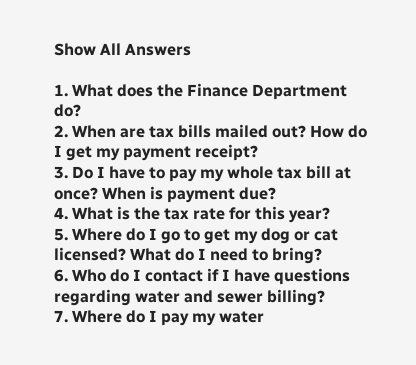Show All Answers

1. What does the Finance Department do?
2. When are tax bills mailed out? How do I get my payment receipt?
3. Do I have to pay my whole tax bill at once? When is payment due?
4. What is the tax rate for this year?
5. Where do I go to get my dog or cat licensed? What do I need to bring?
6. Who do I contact if I have questions regarding water and sewer billing?
7. Where do I pay my water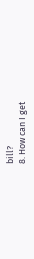bill?
8. How can I get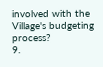involved with the Village's budgeting process?
9.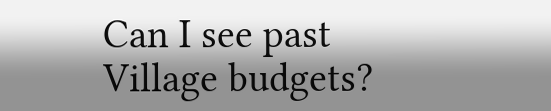Can I see past Village budgets?